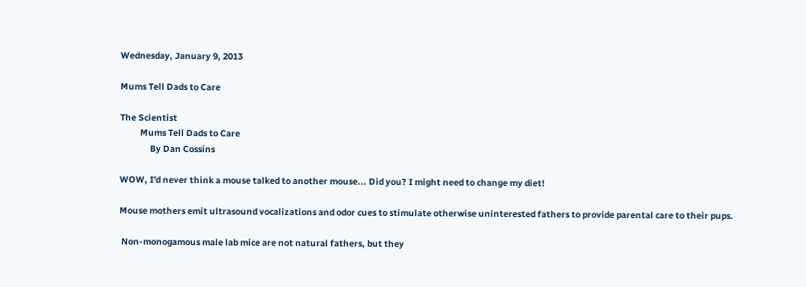Wednesday, January 9, 2013

Mums Tell Dads to Care

The Scientist
          Mums Tell Dads to Care
               By Dan Cossins

WOW, I'd never think a mouse talked to another mouse... Did you? I might need to change my diet!

Mouse mothers emit ultrasound vocalizations and odor cues to stimulate otherwise uninterested fathers to provide parental care to their pups.

 Non-monogamous male lab mice are not natural fathers, but they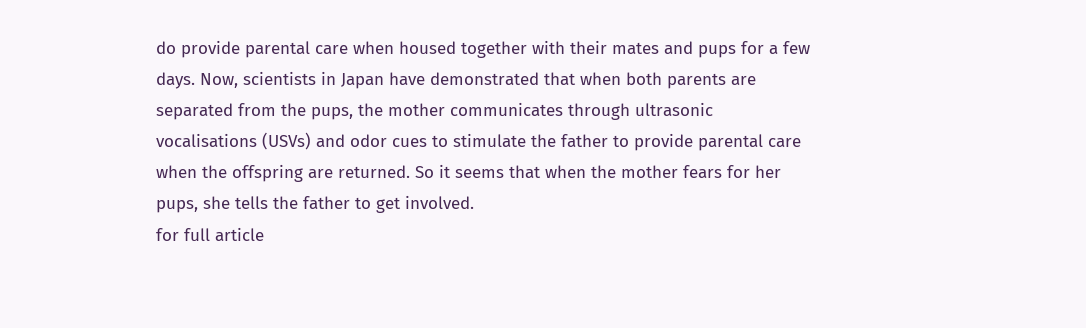do provide parental care when housed together with their mates and pups for a few days. Now, scientists in Japan have demonstrated that when both parents are separated from the pups, the mother communicates through ultrasonic vocalisations (USVs) and odor cues to stimulate the father to provide parental care when the offspring are returned. So it seems that when the mother fears for her pups, she tells the father to get involved.
for full article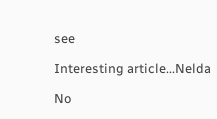see

Interesting article...Nelda

No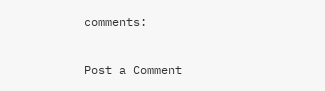comments:

Post a Comment